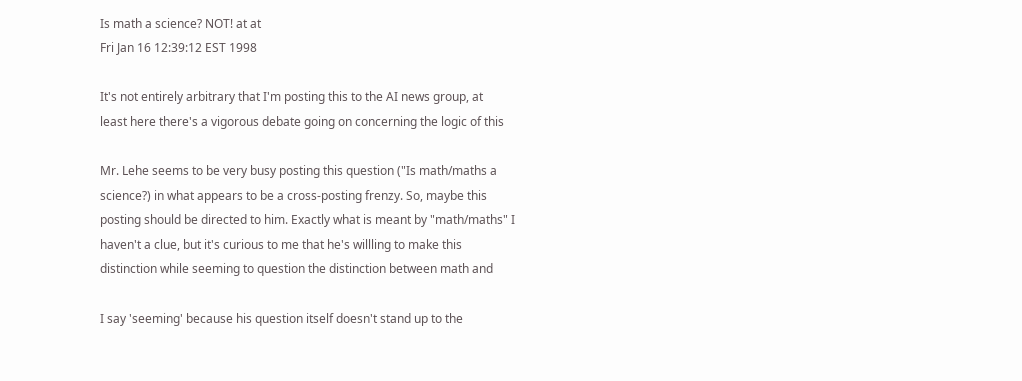Is math a science? NOT! at at
Fri Jan 16 12:39:12 EST 1998

It's not entirely arbitrary that I'm posting this to the AI news group, at
least here there's a vigorous debate going on concerning the logic of this

Mr. Lehe seems to be very busy posting this question ("Is math/maths a
science?) in what appears to be a cross-posting frenzy. So, maybe this
posting should be directed to him. Exactly what is meant by "math/maths" I
haven't a clue, but it's curious to me that he's willling to make this
distinction while seeming to question the distinction between math and

I say 'seeming' because his question itself doesn't stand up to the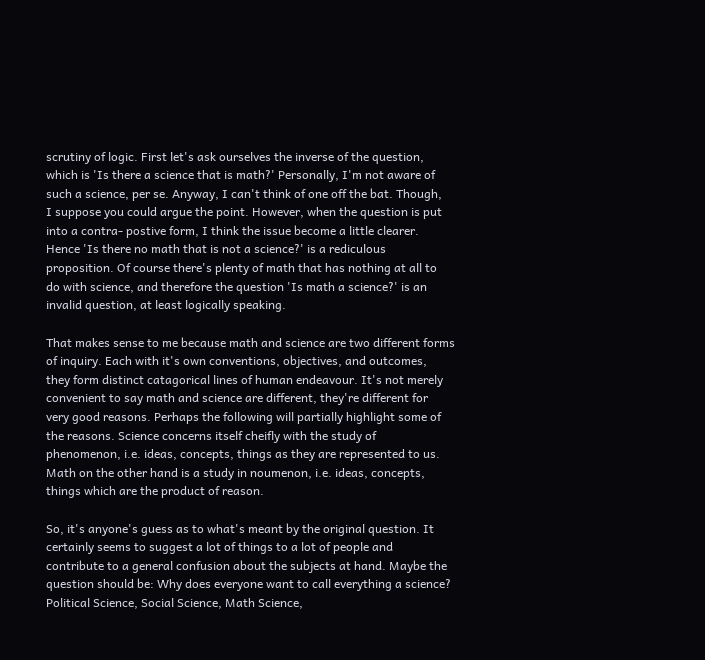scrutiny of logic. First let's ask ourselves the inverse of the question,
which is 'Is there a science that is math?' Personally, I'm not aware of
such a science, per se. Anyway, I can't think of one off the bat. Though,
I suppose you could argue the point. However, when the question is put
into a contra- postive form, I think the issue become a little clearer.
Hence 'Is there no math that is not a science?' is a rediculous
proposition. Of course there's plenty of math that has nothing at all to
do with science, and therefore the question 'Is math a science?' is an
invalid question, at least logically speaking.

That makes sense to me because math and science are two different forms
of inquiry. Each with it's own conventions, objectives, and outcomes,
they form distinct catagorical lines of human endeavour. It's not merely
convenient to say math and science are different, they're different for
very good reasons. Perhaps the following will partially highlight some of
the reasons. Science concerns itself cheifly with the study of
phenomenon, i.e. ideas, concepts, things as they are represented to us.
Math on the other hand is a study in noumenon, i.e. ideas, concepts,
things which are the product of reason.

So, it's anyone's guess as to what's meant by the original question. It
certainly seems to suggest a lot of things to a lot of people and
contribute to a general confusion about the subjects at hand. Maybe the
question should be: Why does everyone want to call everything a science?
Political Science, Social Science, Math Science,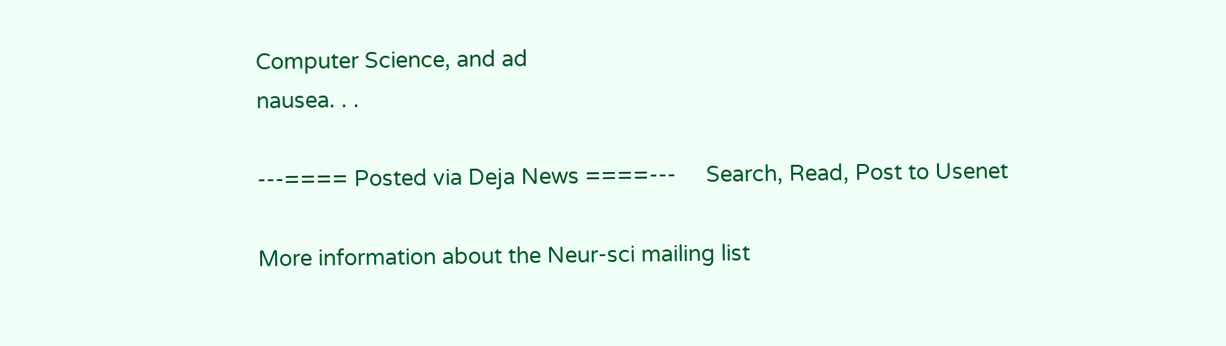Computer Science, and ad
nausea. . .

---==== Posted via Deja News ====---     Search, Read, Post to Usenet

More information about the Neur-sci mailing list